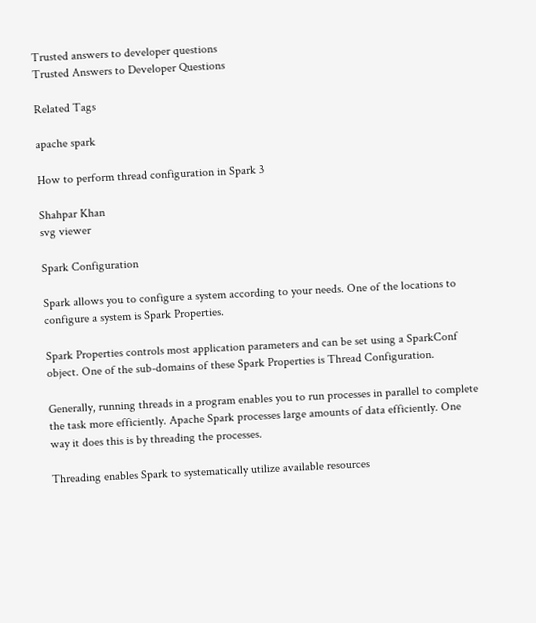Trusted answers to developer questions
Trusted Answers to Developer Questions

Related Tags

apache spark

How to perform thread configuration in Spark 3

Shahpar Khan
svg viewer

Spark Configuration

Spark allows you to configure a system according to your needs. One of the locations to configure a system is Spark Properties.

Spark Properties controls most application parameters and can be set using a SparkConf object. One of the sub-domains of these Spark Properties is Thread Configuration.

Generally, running threads in a program enables you to run processes in parallel to complete the task more efficiently. Apache Spark processes large amounts of data efficiently. One way it does this is by threading the processes.

Threading enables Spark to systematically utilize available resources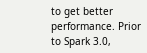to get better performance. Prior to Spark 3.0,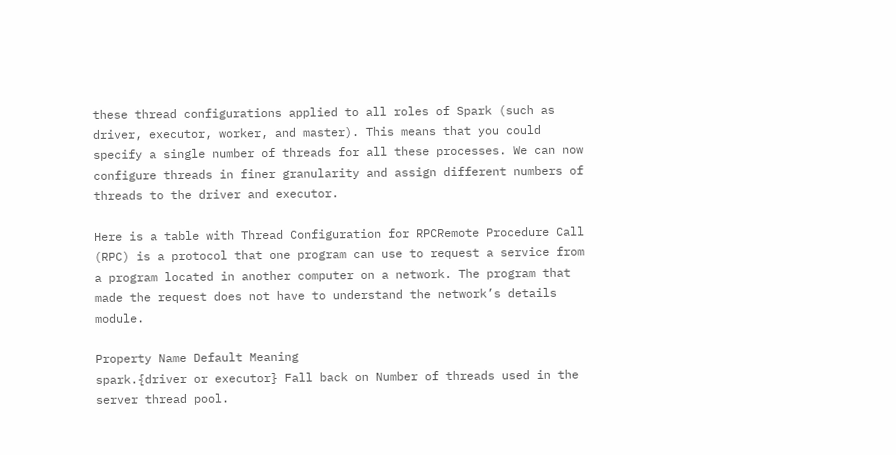these thread configurations applied to all roles of Spark (such as driver, executor, worker, and master). This means that you could specify a single number of threads for all these processes. We can now configure threads in finer granularity and assign different numbers of threads to the driver and executor.

Here is a table with Thread Configuration for RPCRemote Procedure Call (RPC) is a protocol that one program can use to request a service from a program located in another computer on a network. The program that made the request does not have to understand the network’s details module.

Property Name Default Meaning
spark.{driver or executor} Fall back on Number of threads used in the server thread pool.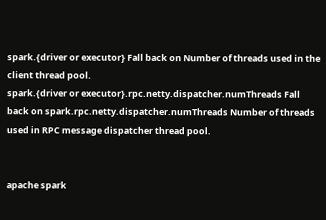spark.{driver or executor} Fall back on Number of threads used in the client thread pool.
spark.{driver or executor}.rpc.netty.dispatcher.numThreads Fall back on spark.rpc.netty.dispatcher.numThreads Number of threads used in RPC message dispatcher thread pool.


apache spark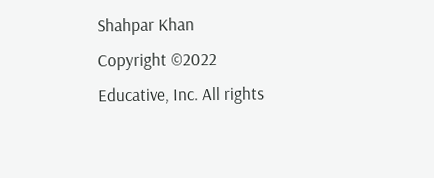Shahpar Khan
Copyright ©2022 Educative, Inc. All rights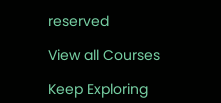reserved

View all Courses

Keep Exploring